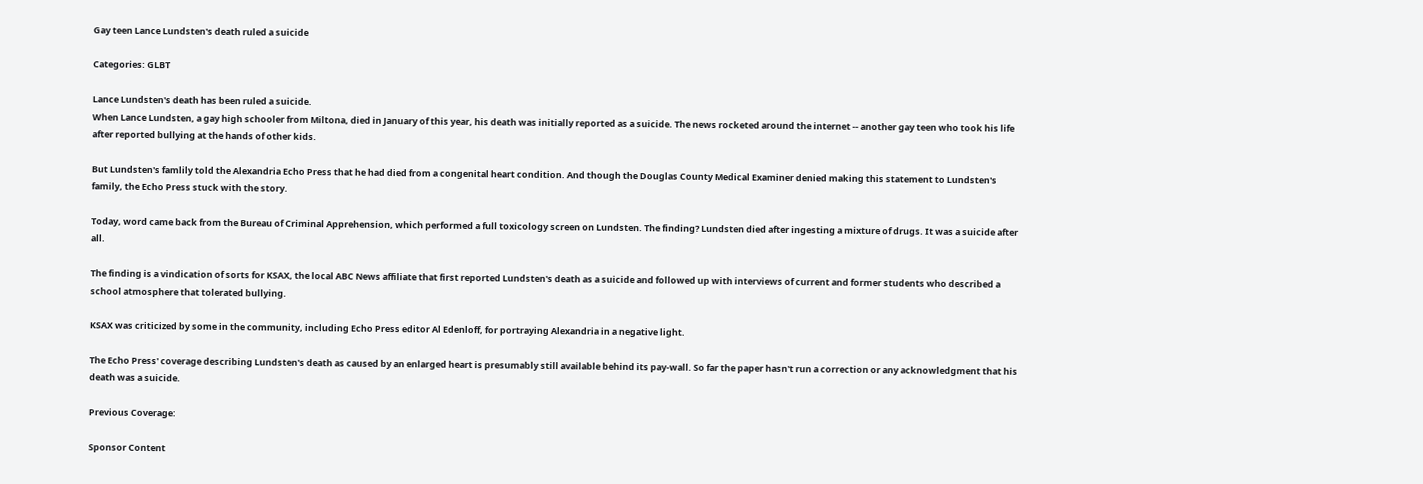Gay teen Lance Lundsten's death ruled a suicide

Categories: GLBT

Lance Lundsten's death has been ruled a suicide.
When Lance Lundsten, a gay high schooler from Miltona, died in January of this year, his death was initially reported as a suicide. The news rocketed around the internet -- another gay teen who took his life after reported bullying at the hands of other kids.

But Lundsten's famlily told the Alexandria Echo Press that he had died from a congenital heart condition. And though the Douglas County Medical Examiner denied making this statement to Lundsten's family, the Echo Press stuck with the story.

Today, word came back from the Bureau of Criminal Apprehension, which performed a full toxicology screen on Lundsten. The finding? Lundsten died after ingesting a mixture of drugs. It was a suicide after all.

The finding is a vindication of sorts for KSAX, the local ABC News affiliate that first reported Lundsten's death as a suicide and followed up with interviews of current and former students who described a school atmosphere that tolerated bullying.

KSAX was criticized by some in the community, including Echo Press editor Al Edenloff, for portraying Alexandria in a negative light.

The Echo Press' coverage describing Lundsten's death as caused by an enlarged heart is presumably still available behind its pay-wall. So far the paper hasn't run a correction or any acknowledgment that his death was a suicide.

Previous Coverage:

Sponsor Content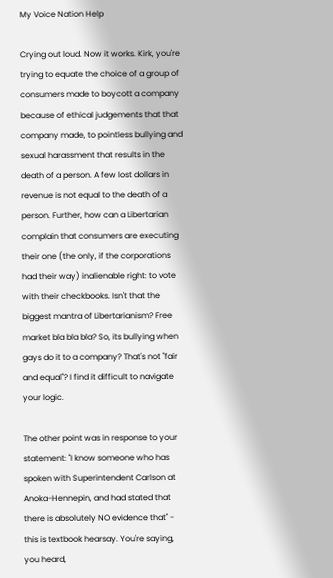My Voice Nation Help

Crying out loud. Now it works. Kirk, you're trying to equate the choice of a group of consumers made to boycott a company because of ethical judgements that that company made, to pointless bullying and sexual harassment that results in the death of a person. A few lost dollars in revenue is not equal to the death of a person. Further, how can a Libertarian complain that consumers are executing their one (the only, if the corporations had their way) inalienable right: to vote with their checkbooks. Isn't that the biggest mantra of Libertarianism? Free market bla bla bla? So, its bullying when gays do it to a company? That's not "fair and equal"? I find it difficult to navigate your logic.

The other point was in response to your statement: "I know someone who has spoken with Superintendent Carlson at Anoka-Hennepin, and had stated that there is absolutely NO evidence that" - this is textbook hearsay. You're saying, you heard,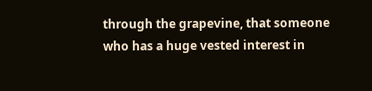through the grapevine, that someone who has a huge vested interest in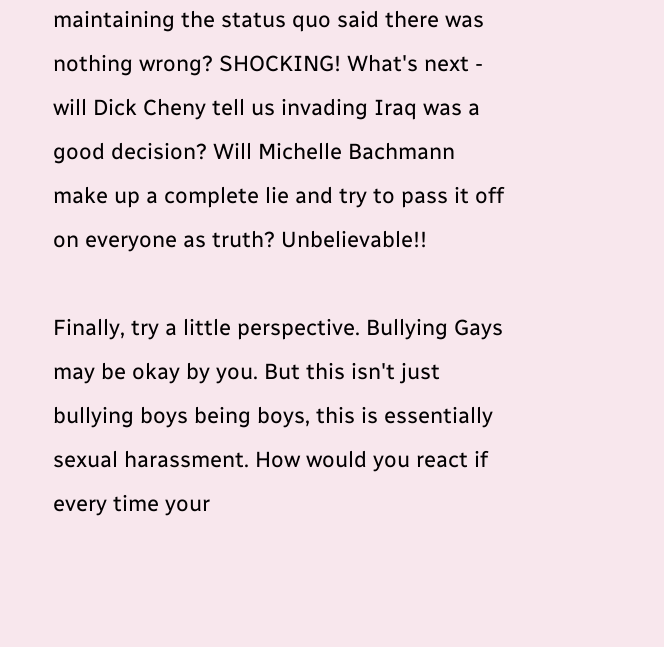maintaining the status quo said there was nothing wrong? SHOCKING! What's next - will Dick Cheny tell us invading Iraq was a good decision? Will Michelle Bachmann make up a complete lie and try to pass it off on everyone as truth? Unbelievable!!

Finally, try a little perspective. Bullying Gays may be okay by you. But this isn't just bullying boys being boys, this is essentially sexual harassment. How would you react if every time your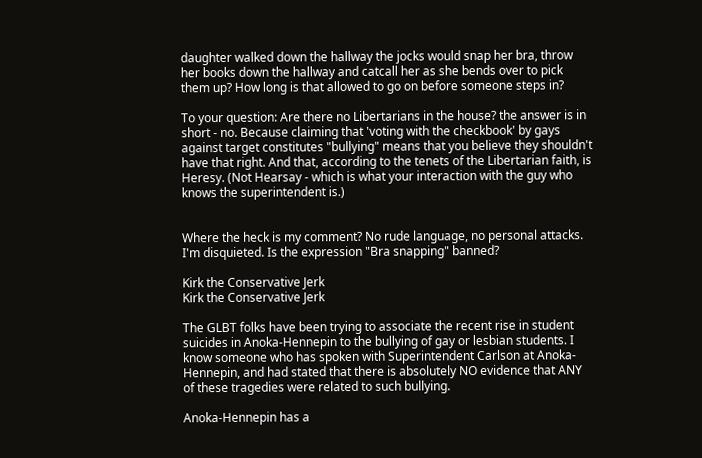daughter walked down the hallway the jocks would snap her bra, throw her books down the hallway and catcall her as she bends over to pick them up? How long is that allowed to go on before someone steps in?

To your question: Are there no Libertarians in the house? the answer is in short - no. Because claiming that 'voting with the checkbook' by gays against target constitutes "bullying" means that you believe they shouldn't have that right. And that, according to the tenets of the Libertarian faith, is Heresy. (Not Hearsay - which is what your interaction with the guy who knows the superintendent is.)


Where the heck is my comment? No rude language, no personal attacks. I'm disquieted. Is the expression "Bra snapping" banned?

Kirk the Conservative Jerk
Kirk the Conservative Jerk

The GLBT folks have been trying to associate the recent rise in student suicides in Anoka-Hennepin to the bullying of gay or lesbian students. I know someone who has spoken with Superintendent Carlson at Anoka-Hennepin, and had stated that there is absolutely NO evidence that ANY of these tragedies were related to such bullying.

Anoka-Hennepin has a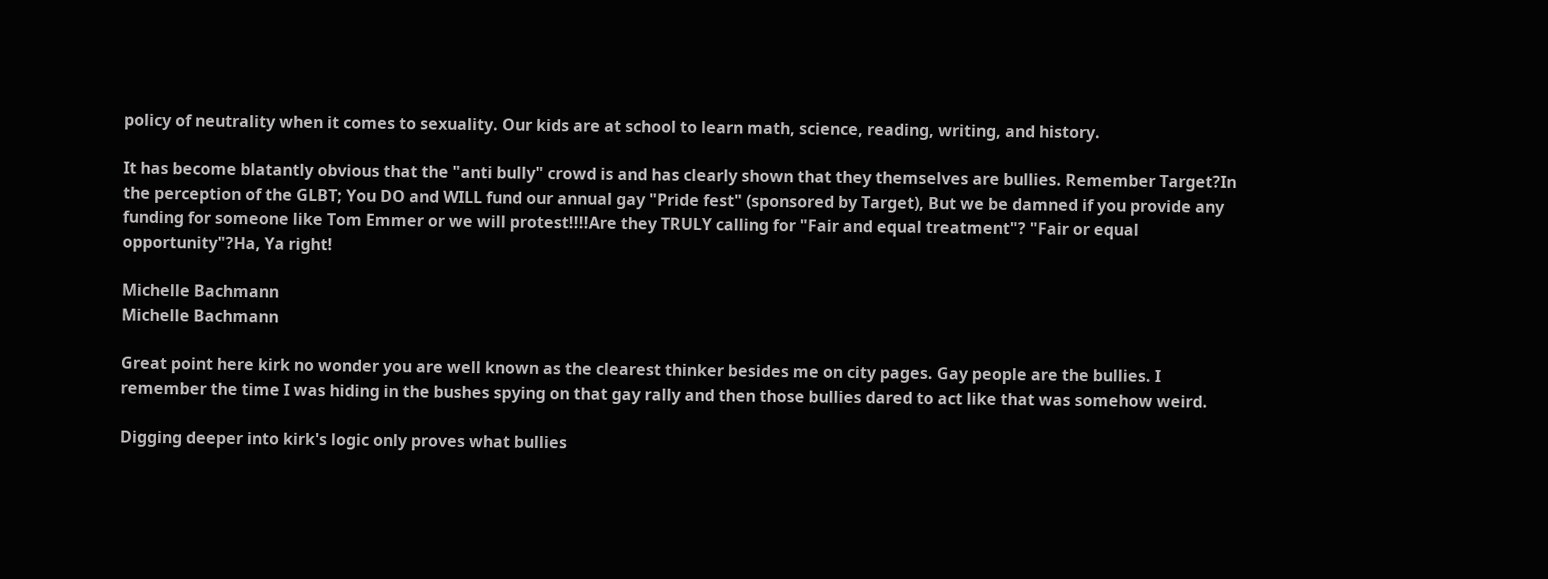policy of neutrality when it comes to sexuality. Our kids are at school to learn math, science, reading, writing, and history.

It has become blatantly obvious that the "anti bully" crowd is and has clearly shown that they themselves are bullies. Remember Target?In the perception of the GLBT; You DO and WILL fund our annual gay "Pride fest" (sponsored by Target), But we be damned if you provide any funding for someone like Tom Emmer or we will protest!!!!Are they TRULY calling for "Fair and equal treatment"? "Fair or equal opportunity"?Ha, Ya right!

Michelle Bachmann
Michelle Bachmann

Great point here kirk no wonder you are well known as the clearest thinker besides me on city pages. Gay people are the bullies. I remember the time I was hiding in the bushes spying on that gay rally and then those bullies dared to act like that was somehow weird.

Digging deeper into kirk's logic only proves what bullies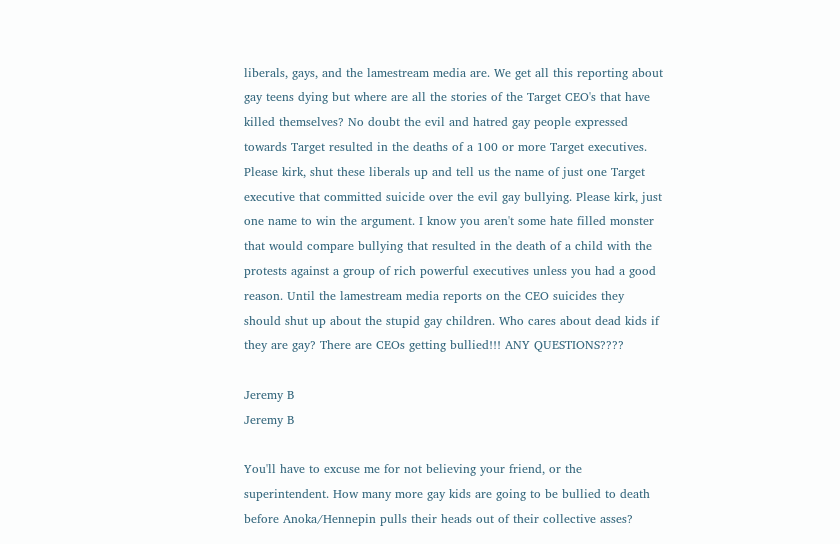liberals, gays, and the lamestream media are. We get all this reporting about gay teens dying but where are all the stories of the Target CEO's that have killed themselves? No doubt the evil and hatred gay people expressed towards Target resulted in the deaths of a 100 or more Target executives. Please kirk, shut these liberals up and tell us the name of just one Target executive that committed suicide over the evil gay bullying. Please kirk, just one name to win the argument. I know you aren't some hate filled monster that would compare bullying that resulted in the death of a child with the protests against a group of rich powerful executives unless you had a good reason. Until the lamestream media reports on the CEO suicides they should shut up about the stupid gay children. Who cares about dead kids if they are gay? There are CEOs getting bullied!!! ANY QUESTIONS????

Jeremy B
Jeremy B

You'll have to excuse me for not believing your friend, or the superintendent. How many more gay kids are going to be bullied to death before Anoka/Hennepin pulls their heads out of their collective asses?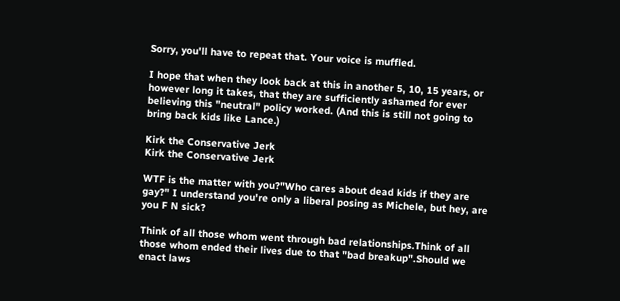Sorry, you'll have to repeat that. Your voice is muffled.

I hope that when they look back at this in another 5, 10, 15 years, or however long it takes, that they are sufficiently ashamed for ever believing this "neutral" policy worked. (And this is still not going to bring back kids like Lance.)

Kirk the Conservative Jerk
Kirk the Conservative Jerk

WTF is the matter with you?"Who cares about dead kids if they are gay?" I understand you're only a liberal posing as Michele, but hey, are you F N sick?

Think of all those whom went through bad relationships.Think of all those whom ended their lives due to that "bad breakup".Should we enact laws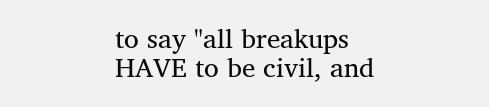to say "all breakups HAVE to be civil, and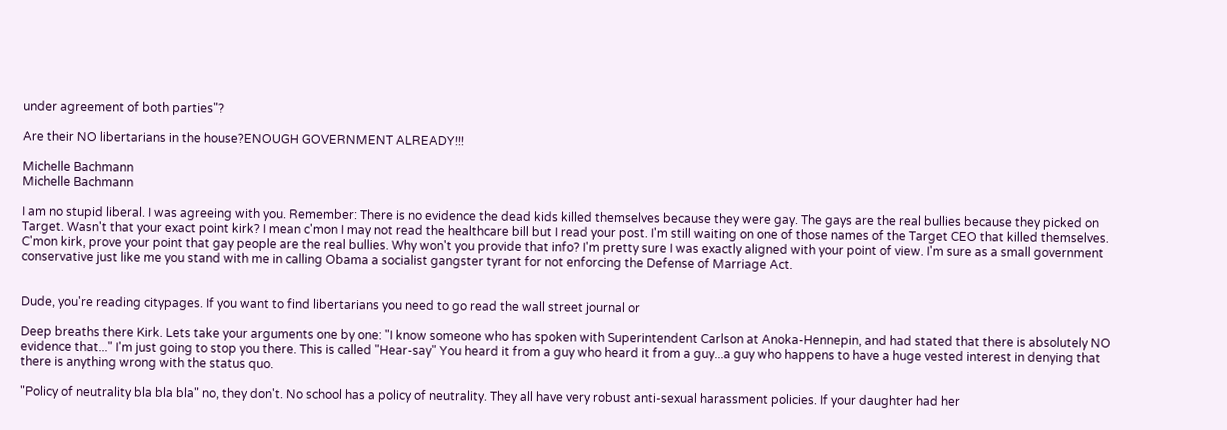under agreement of both parties"?

Are their NO libertarians in the house?ENOUGH GOVERNMENT ALREADY!!!

Michelle Bachmann
Michelle Bachmann

I am no stupid liberal. I was agreeing with you. Remember: There is no evidence the dead kids killed themselves because they were gay. The gays are the real bullies because they picked on Target. Wasn't that your exact point kirk? I mean c'mon I may not read the healthcare bill but I read your post. I'm still waiting on one of those names of the Target CEO that killed themselves. C'mon kirk, prove your point that gay people are the real bullies. Why won't you provide that info? I'm pretty sure I was exactly aligned with your point of view. I'm sure as a small government conservative just like me you stand with me in calling Obama a socialist gangster tyrant for not enforcing the Defense of Marriage Act.


Dude, you're reading citypages. If you want to find libertarians you need to go read the wall street journal or

Deep breaths there Kirk. Lets take your arguments one by one: "I know someone who has spoken with Superintendent Carlson at Anoka-Hennepin, and had stated that there is absolutely NO evidence that..." I'm just going to stop you there. This is called "Hear-say" You heard it from a guy who heard it from a guy...a guy who happens to have a huge vested interest in denying that there is anything wrong with the status quo.

"Policy of neutrality bla bla bla" no, they don't. No school has a policy of neutrality. They all have very robust anti-sexual harassment policies. If your daughter had her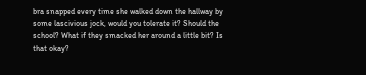bra snapped every time she walked down the hallway by some lascivious jock, would you tolerate it? Should the school? What if they smacked her around a little bit? Is that okay?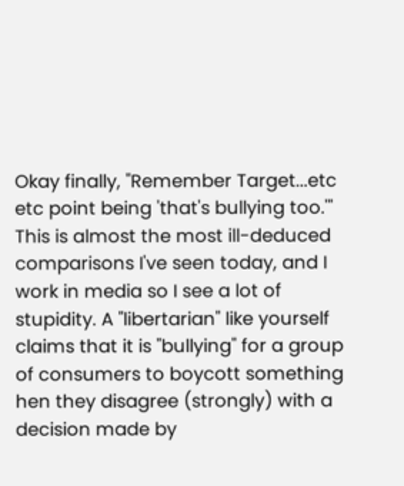Okay finally, "Remember Target...etc etc point being 'that's bullying too.'" This is almost the most ill-deduced comparisons I've seen today, and I work in media so I see a lot of stupidity. A "libertarian" like yourself claims that it is "bullying" for a group of consumers to boycott something hen they disagree (strongly) with a decision made by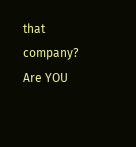that company? Are YOU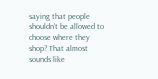saying that people shouldn't be allowed to choose where they shop? That almost sounds like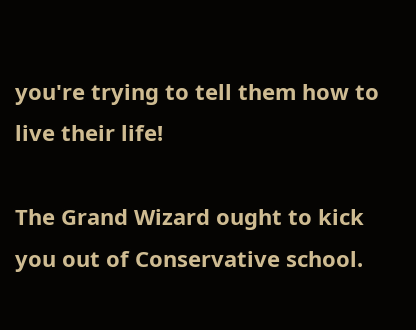you're trying to tell them how to live their life!

The Grand Wizard ought to kick you out of Conservative school.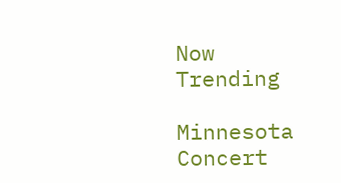Now Trending

Minnesota Concert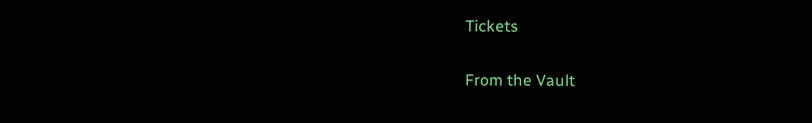Tickets

From the Vault